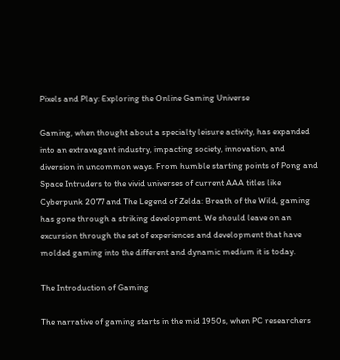Pixels and Play: Exploring the Online Gaming Universe

Gaming, when thought about a specialty leisure activity, has expanded into an extravagant industry, impacting society, innovation, and diversion in uncommon ways. From humble starting points of Pong and Space Intruders to the vivid universes of current AAA titles like Cyberpunk 2077 and The Legend of Zelda: Breath of the Wild, gaming has gone through a striking development. We should leave on an excursion through the set of experiences and development that have molded gaming into the different and dynamic medium it is today.

The Introduction of Gaming

The narrative of gaming starts in the mid 1950s, when PC researchers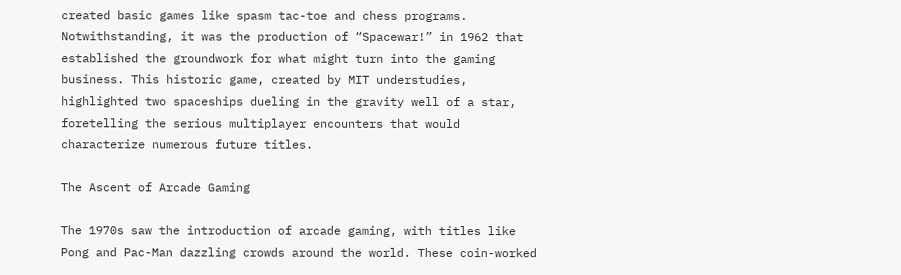created basic games like spasm tac-toe and chess programs. Notwithstanding, it was the production of “Spacewar!” in 1962 that established the groundwork for what might turn into the gaming business. This historic game, created by MIT understudies, highlighted two spaceships dueling in the gravity well of a star, foretelling the serious multiplayer encounters that would characterize numerous future titles.

The Ascent of Arcade Gaming

The 1970s saw the introduction of arcade gaming, with titles like Pong and Pac-Man dazzling crowds around the world. These coin-worked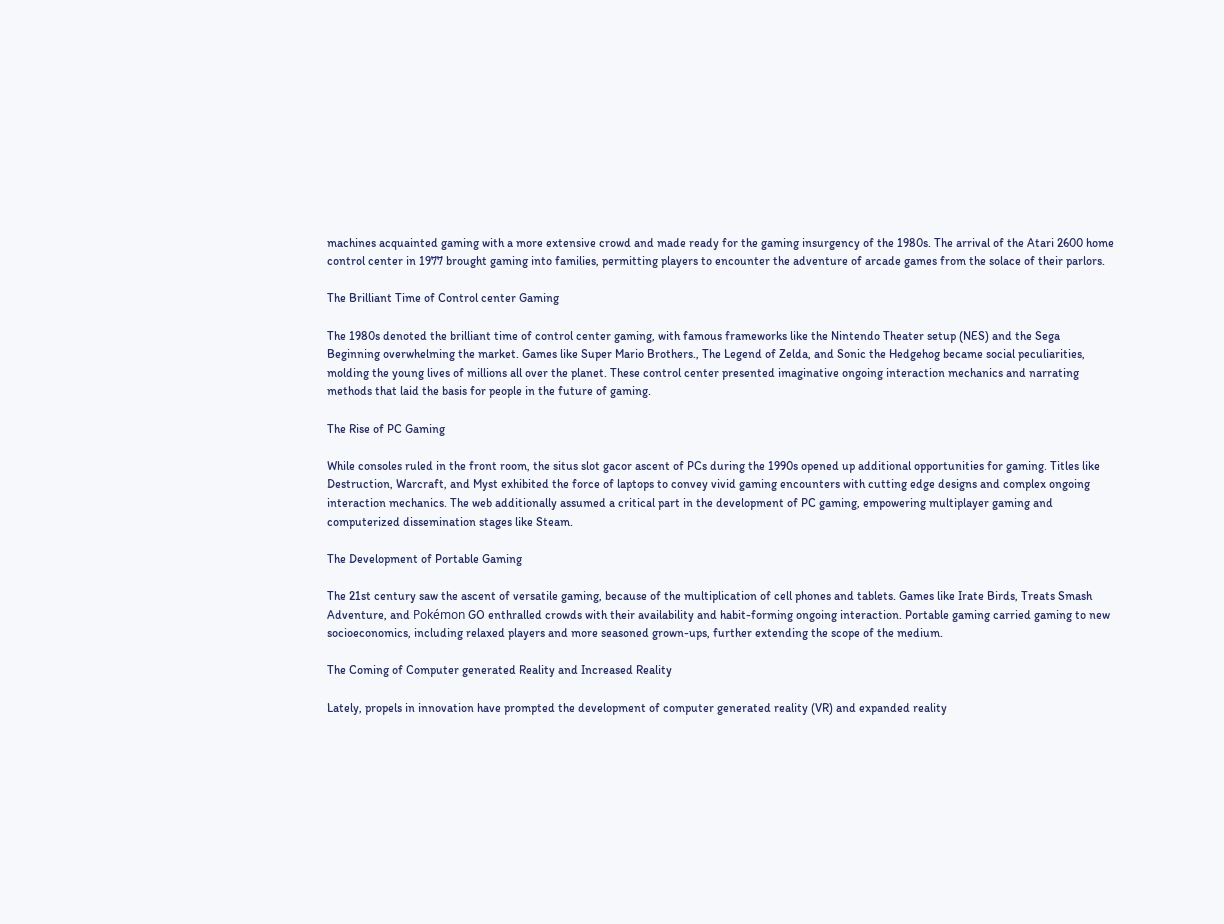machines acquainted gaming with a more extensive crowd and made ready for the gaming insurgency of the 1980s. The arrival of the Atari 2600 home control center in 1977 brought gaming into families, permitting players to encounter the adventure of arcade games from the solace of their parlors.

The Brilliant Time of Control center Gaming

The 1980s denoted the brilliant time of control center gaming, with famous frameworks like the Nintendo Theater setup (NES) and the Sega Beginning overwhelming the market. Games like Super Mario Brothers., The Legend of Zelda, and Sonic the Hedgehog became social peculiarities, molding the young lives of millions all over the planet. These control center presented imaginative ongoing interaction mechanics and narrating methods that laid the basis for people in the future of gaming.

The Rise of PC Gaming

While consoles ruled in the front room, the situs slot gacor ascent of PCs during the 1990s opened up additional opportunities for gaming. Titles like Destruction, Warcraft, and Myst exhibited the force of laptops to convey vivid gaming encounters with cutting edge designs and complex ongoing interaction mechanics. The web additionally assumed a critical part in the development of PC gaming, empowering multiplayer gaming and computerized dissemination stages like Steam.

The Development of Portable Gaming

The 21st century saw the ascent of versatile gaming, because of the multiplication of cell phones and tablets. Games like Irate Birds, Treats Smash Adventure, and Pokémon GO enthralled crowds with their availability and habit-forming ongoing interaction. Portable gaming carried gaming to new socioeconomics, including relaxed players and more seasoned grown-ups, further extending the scope of the medium.

The Coming of Computer generated Reality and Increased Reality

Lately, propels in innovation have prompted the development of computer generated reality (VR) and expanded reality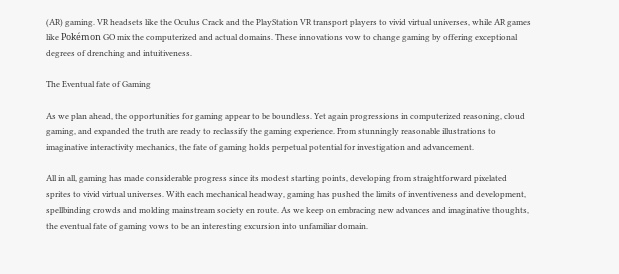(AR) gaming. VR headsets like the Oculus Crack and the PlayStation VR transport players to vivid virtual universes, while AR games like Pokémon GO mix the computerized and actual domains. These innovations vow to change gaming by offering exceptional degrees of drenching and intuitiveness.

The Eventual fate of Gaming

As we plan ahead, the opportunities for gaming appear to be boundless. Yet again progressions in computerized reasoning, cloud gaming, and expanded the truth are ready to reclassify the gaming experience. From stunningly reasonable illustrations to imaginative interactivity mechanics, the fate of gaming holds perpetual potential for investigation and advancement.

All in all, gaming has made considerable progress since its modest starting points, developing from straightforward pixelated sprites to vivid virtual universes. With each mechanical headway, gaming has pushed the limits of inventiveness and development, spellbinding crowds and molding mainstream society en route. As we keep on embracing new advances and imaginative thoughts, the eventual fate of gaming vows to be an interesting excursion into unfamiliar domain.